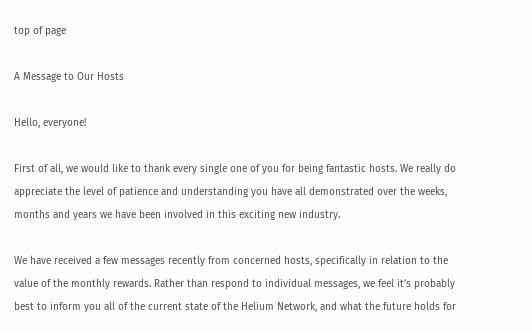top of page

A Message to Our Hosts

Hello, everyone!

First of all, we would like to thank every single one of you for being fantastic hosts. We really do appreciate the level of patience and understanding you have all demonstrated over the weeks, months and years we have been involved in this exciting new industry.

We have received a few messages recently from concerned hosts, specifically in relation to the value of the monthly rewards. Rather than respond to individual messages, we feel it’s probably best to inform you all of the current state of the Helium Network, and what the future holds for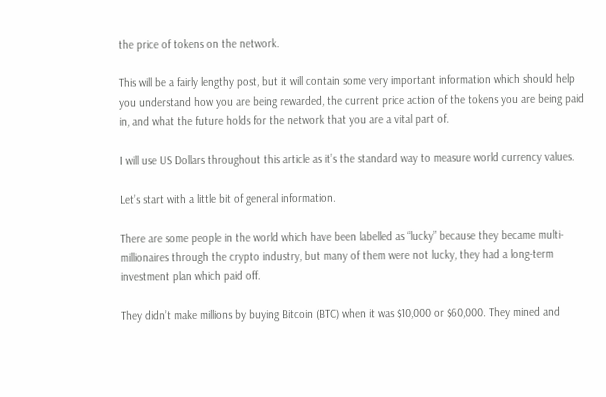the price of tokens on the network.

This will be a fairly lengthy post, but it will contain some very important information which should help you understand how you are being rewarded, the current price action of the tokens you are being paid in, and what the future holds for the network that you are a vital part of.

I will use US Dollars throughout this article as it’s the standard way to measure world currency values.

Let’s start with a little bit of general information.

There are some people in the world which have been labelled as “lucky” because they became multi-millionaires through the crypto industry, but many of them were not lucky, they had a long-term investment plan which paid off.

They didn’t make millions by buying Bitcoin (BTC) when it was $10,000 or $60,000. They mined and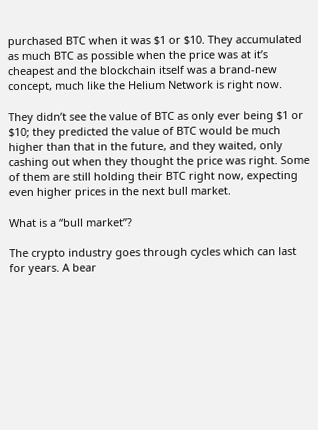purchased BTC when it was $1 or $10. They accumulated as much BTC as possible when the price was at it’s cheapest and the blockchain itself was a brand-new concept, much like the Helium Network is right now.

They didn’t see the value of BTC as only ever being $1 or $10; they predicted the value of BTC would be much higher than that in the future, and they waited, only cashing out when they thought the price was right. Some of them are still holding their BTC right now, expecting even higher prices in the next bull market.

What is a “bull market”?

The crypto industry goes through cycles which can last for years. A bear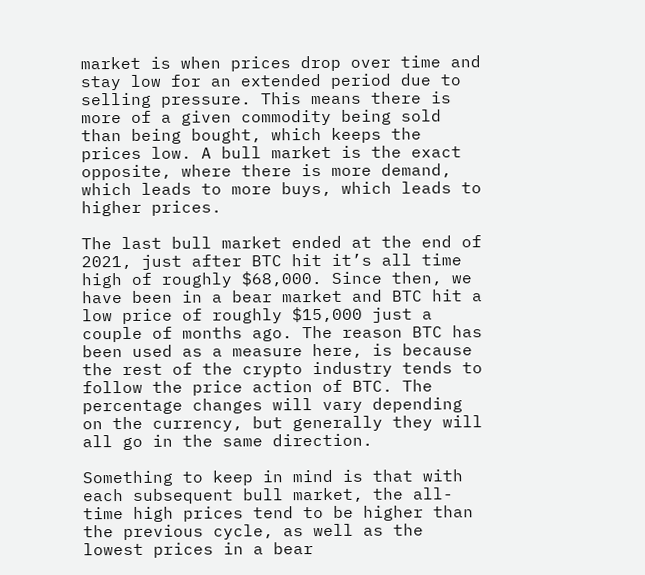market is when prices drop over time and stay low for an extended period due to selling pressure. This means there is more of a given commodity being sold than being bought, which keeps the prices low. A bull market is the exact opposite, where there is more demand, which leads to more buys, which leads to higher prices.

The last bull market ended at the end of 2021, just after BTC hit it’s all time high of roughly $68,000. Since then, we have been in a bear market and BTC hit a low price of roughly $15,000 just a couple of months ago. The reason BTC has been used as a measure here, is because the rest of the crypto industry tends to follow the price action of BTC. The percentage changes will vary depending on the currency, but generally they will all go in the same direction.

Something to keep in mind is that with each subsequent bull market, the all-time high prices tend to be higher than the previous cycle, as well as the lowest prices in a bear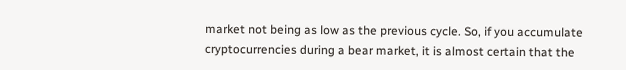market not being as low as the previous cycle. So, if you accumulate cryptocurrencies during a bear market, it is almost certain that the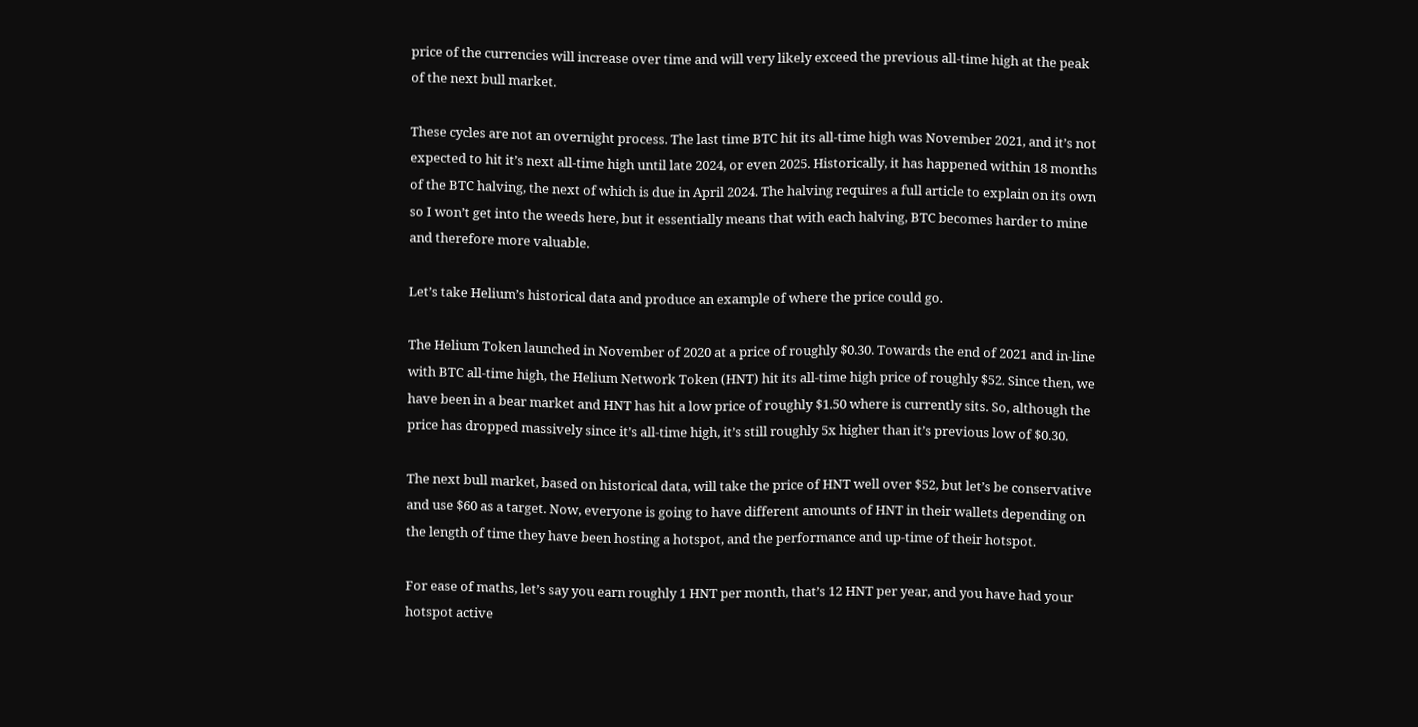price of the currencies will increase over time and will very likely exceed the previous all-time high at the peak of the next bull market.

These cycles are not an overnight process. The last time BTC hit its all-time high was November 2021, and it’s not expected to hit it’s next all-time high until late 2024, or even 2025. Historically, it has happened within 18 months of the BTC halving, the next of which is due in April 2024. The halving requires a full article to explain on its own so I won’t get into the weeds here, but it essentially means that with each halving, BTC becomes harder to mine and therefore more valuable.

Let’s take Helium’s historical data and produce an example of where the price could go.

The Helium Token launched in November of 2020 at a price of roughly $0.30. Towards the end of 2021 and in-line with BTC all-time high, the Helium Network Token (HNT) hit its all-time high price of roughly $52. Since then, we have been in a bear market and HNT has hit a low price of roughly $1.50 where is currently sits. So, although the price has dropped massively since it’s all-time high, it’s still roughly 5x higher than it’s previous low of $0.30.

The next bull market, based on historical data, will take the price of HNT well over $52, but let’s be conservative and use $60 as a target. Now, everyone is going to have different amounts of HNT in their wallets depending on the length of time they have been hosting a hotspot, and the performance and up-time of their hotspot.

For ease of maths, let’s say you earn roughly 1 HNT per month, that’s 12 HNT per year, and you have had your hotspot active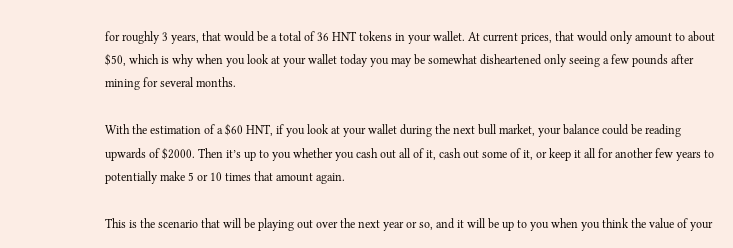for roughly 3 years, that would be a total of 36 HNT tokens in your wallet. At current prices, that would only amount to about $50, which is why when you look at your wallet today you may be somewhat disheartened only seeing a few pounds after mining for several months.

With the estimation of a $60 HNT, if you look at your wallet during the next bull market, your balance could be reading upwards of $2000. Then it’s up to you whether you cash out all of it, cash out some of it, or keep it all for another few years to potentially make 5 or 10 times that amount again.

This is the scenario that will be playing out over the next year or so, and it will be up to you when you think the value of your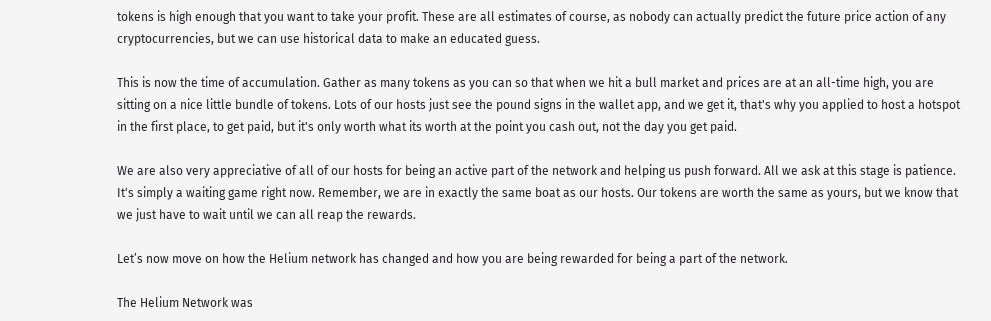tokens is high enough that you want to take your profit. These are all estimates of course, as nobody can actually predict the future price action of any cryptocurrencies, but we can use historical data to make an educated guess.

This is now the time of accumulation. Gather as many tokens as you can so that when we hit a bull market and prices are at an all-time high, you are sitting on a nice little bundle of tokens. Lots of our hosts just see the pound signs in the wallet app, and we get it, that's why you applied to host a hotspot in the first place, to get paid, but it's only worth what its worth at the point you cash out, not the day you get paid.

We are also very appreciative of all of our hosts for being an active part of the network and helping us push forward. All we ask at this stage is patience. It's simply a waiting game right now. Remember, we are in exactly the same boat as our hosts. Our tokens are worth the same as yours, but we know that we just have to wait until we can all reap the rewards.

Let’s now move on how the Helium network has changed and how you are being rewarded for being a part of the network.

The Helium Network was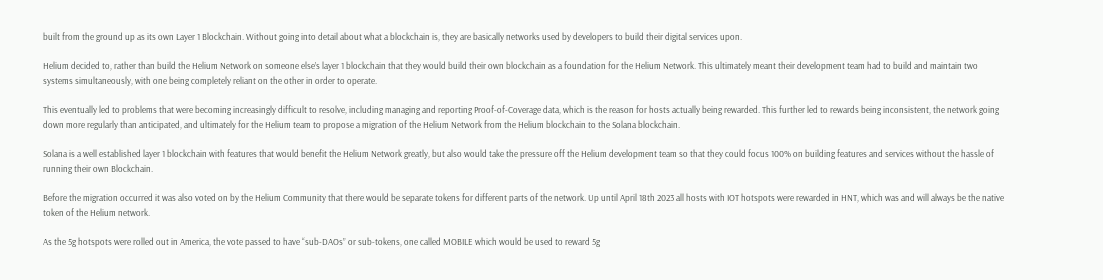built from the ground up as its own Layer 1 Blockchain. Without going into detail about what a blockchain is, they are basically networks used by developers to build their digital services upon.

Helium decided to, rather than build the Helium Network on someone else’s layer 1 blockchain that they would build their own blockchain as a foundation for the Helium Network. This ultimately meant their development team had to build and maintain two systems simultaneously, with one being completely reliant on the other in order to operate.

This eventually led to problems that were becoming increasingly difficult to resolve, including managing and reporting Proof-of-Coverage data, which is the reason for hosts actually being rewarded. This further led to rewards being inconsistent, the network going down more regularly than anticipated, and ultimately for the Helium team to propose a migration of the Helium Network from the Helium blockchain to the Solana blockchain.

Solana is a well established layer 1 blockchain with features that would benefit the Helium Network greatly, but also would take the pressure off the Helium development team so that they could focus 100% on building features and services without the hassle of running their own Blockchain.

Before the migration occurred it was also voted on by the Helium Community that there would be separate tokens for different parts of the network. Up until April 18th 2023 all hosts with IOT hotspots were rewarded in HNT, which was and will always be the native token of the Helium network.

As the 5g hotspots were rolled out in America, the vote passed to have “sub-DAOs” or sub-tokens, one called MOBILE which would be used to reward 5g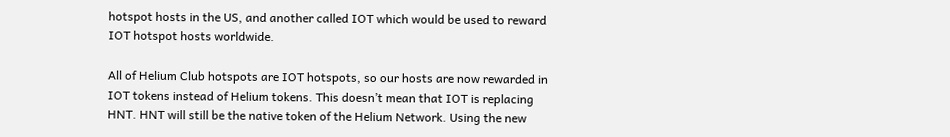hotspot hosts in the US, and another called IOT which would be used to reward IOT hotspot hosts worldwide.

All of Helium Club hotspots are IOT hotspots, so our hosts are now rewarded in IOT tokens instead of Helium tokens. This doesn’t mean that IOT is replacing HNT. HNT will still be the native token of the Helium Network. Using the new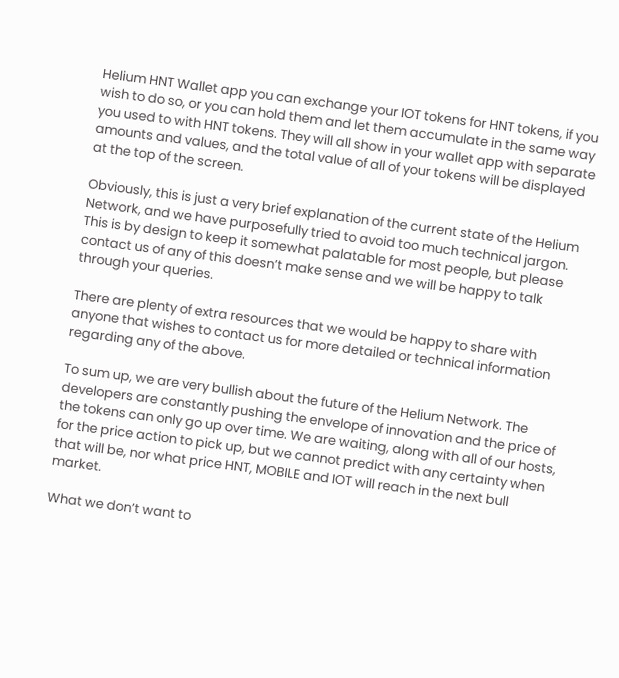Helium HNT Wallet app you can exchange your IOT tokens for HNT tokens, if you wish to do so, or you can hold them and let them accumulate in the same way you used to with HNT tokens. They will all show in your wallet app with separate amounts and values, and the total value of all of your tokens will be displayed at the top of the screen.

Obviously, this is just a very brief explanation of the current state of the Helium Network, and we have purposefully tried to avoid too much technical jargon. This is by design to keep it somewhat palatable for most people, but please contact us of any of this doesn’t make sense and we will be happy to talk through your queries.

There are plenty of extra resources that we would be happy to share with anyone that wishes to contact us for more detailed or technical information regarding any of the above.

To sum up, we are very bullish about the future of the Helium Network. The developers are constantly pushing the envelope of innovation and the price of the tokens can only go up over time. We are waiting, along with all of our hosts, for the price action to pick up, but we cannot predict with any certainty when that will be, nor what price HNT, MOBILE and IOT will reach in the next bull market.

What we don’t want to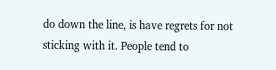do down the line, is have regrets for not sticking with it. People tend to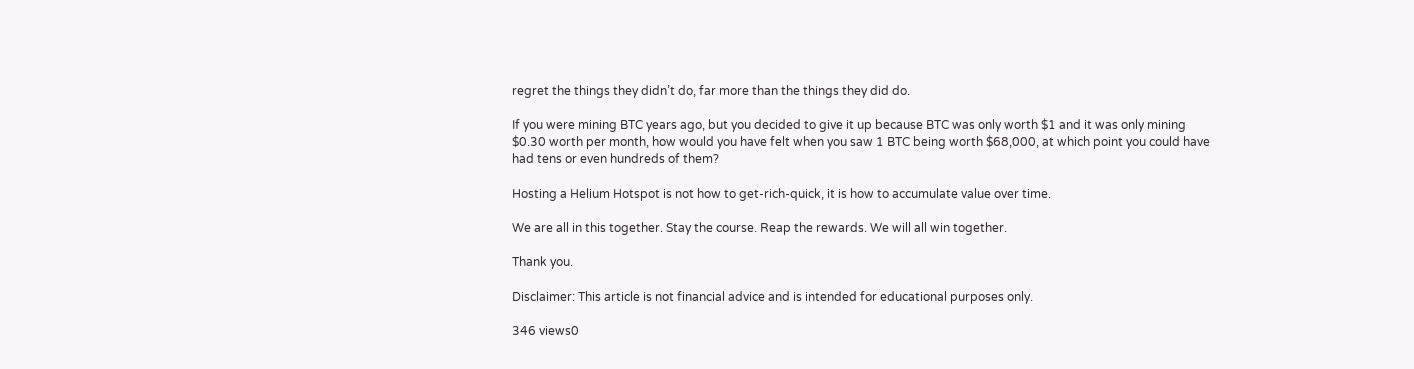regret the things they didn’t do, far more than the things they did do.

If you were mining BTC years ago, but you decided to give it up because BTC was only worth $1 and it was only mining $0.30 worth per month, how would you have felt when you saw 1 BTC being worth $68,000, at which point you could have had tens or even hundreds of them?

Hosting a Helium Hotspot is not how to get-rich-quick, it is how to accumulate value over time.

We are all in this together. Stay the course. Reap the rewards. We will all win together.

Thank you.

Disclaimer: This article is not financial advice and is intended for educational purposes only.

346 views0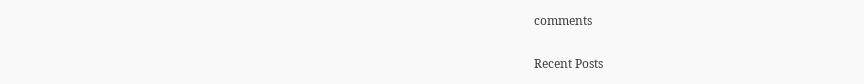comments

Recent Posts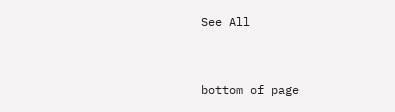See All


bottom of page